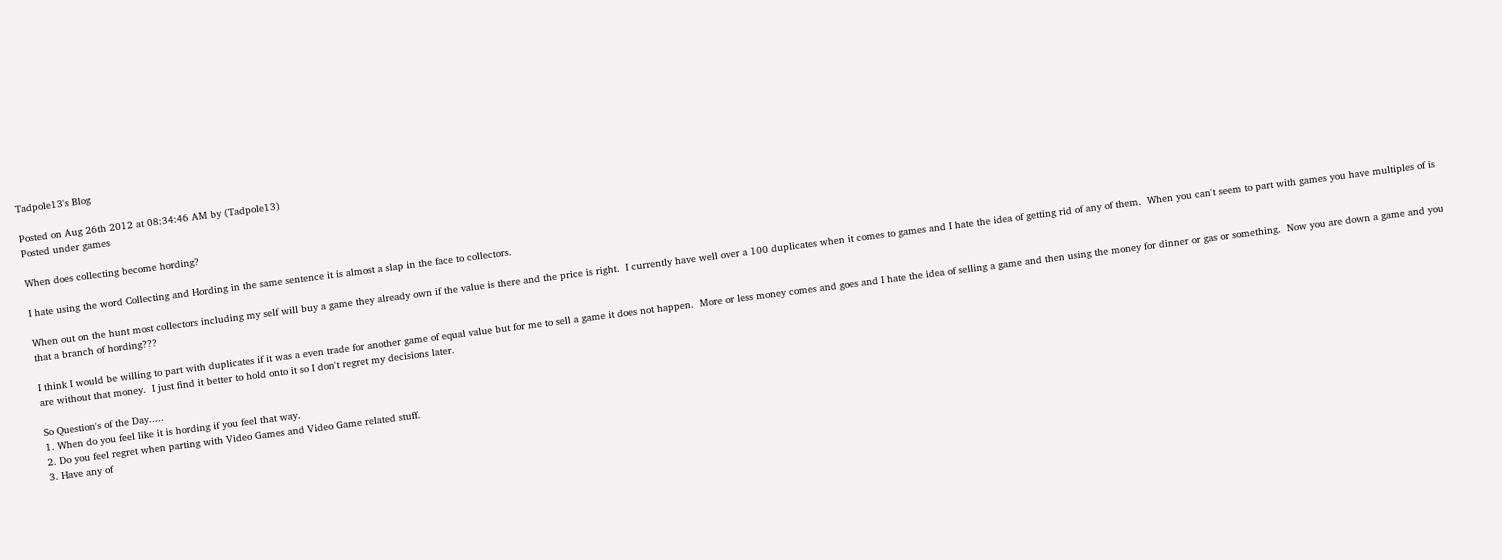Tadpole13's Blog

Posted on Aug 26th 2012 at 08:34:46 AM by (Tadpole13)
Posted under games

When does collecting become hording?

I hate using the word Collecting and Hording in the same sentence it is almost a slap in the face to collectors.

When out on the hunt most collectors including my self will buy a game they already own if the value is there and the price is right.  I currently have well over a 100 duplicates when it comes to games and I hate the idea of getting rid of any of them.  When you can't seem to part with games you have multiples of is that a branch of hording???

I think I would be willing to part with duplicates if it was a even trade for another game of equal value but for me to sell a game it does not happen.  More or less money comes and goes and I hate the idea of selling a game and then using the money for dinner or gas or something.  Now you are down a game and you are without that money.  I just find it better to hold onto it so I don't regret my decisions later.

So Question's of the Day.....
1. When do you feel like it is hording if you feel that way.
2. Do you feel regret when parting with Video Games and Video Game related stuff.
3. Have any of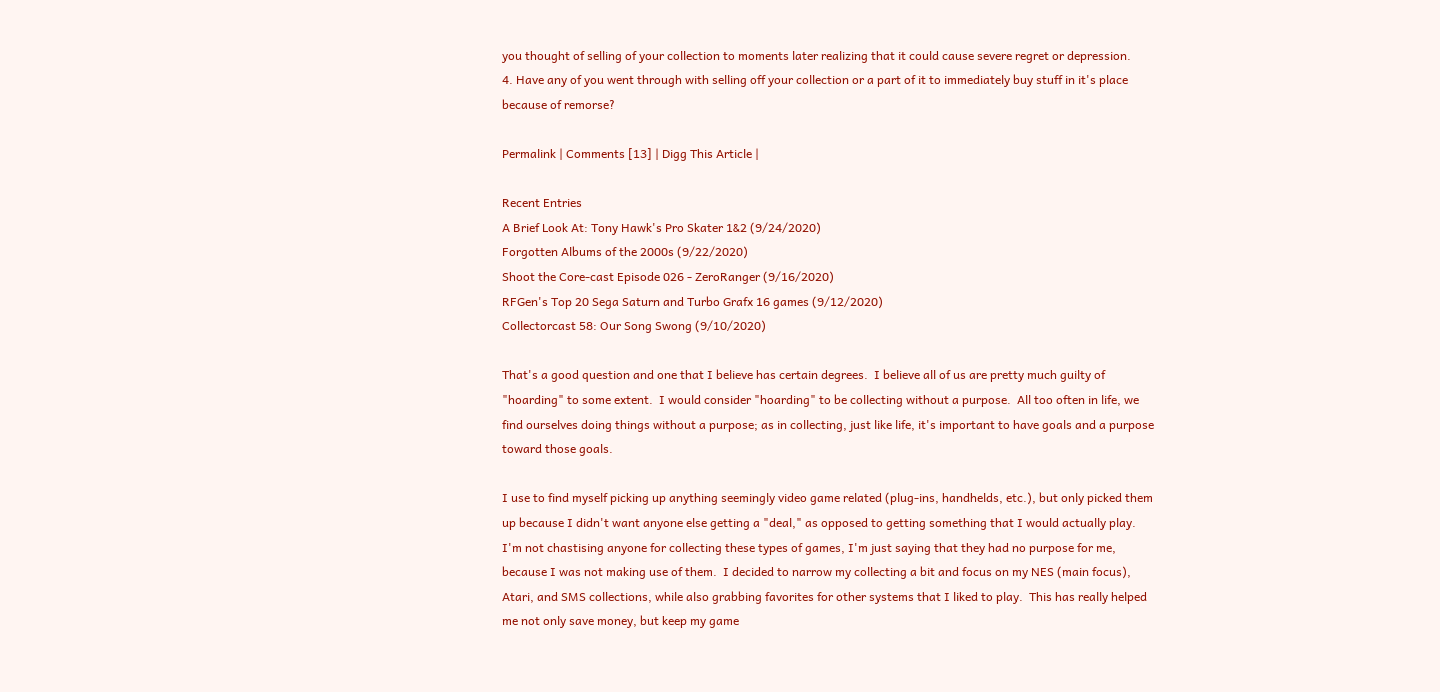you thought of selling of your collection to moments later realizing that it could cause severe regret or depression.
4. Have any of you went through with selling off your collection or a part of it to immediately buy stuff in it's place because of remorse?

Permalink | Comments [13] | Digg This Article |

Recent Entries
A Brief Look At: Tony Hawk's Pro Skater 1&2 (9/24/2020)
Forgotten Albums of the 2000s (9/22/2020)
Shoot the Core-cast Episode 026 - ZeroRanger (9/16/2020)
RFGen's Top 20 Sega Saturn and Turbo Grafx 16 games (9/12/2020)
Collectorcast 58: Our Song Swong (9/10/2020)

That's a good question and one that I believe has certain degrees.  I believe all of us are pretty much guilty of "hoarding" to some extent.  I would consider "hoarding" to be collecting without a purpose.  All too often in life, we find ourselves doing things without a purpose; as in collecting, just like life, it's important to have goals and a purpose toward those goals.

I use to find myself picking up anything seemingly video game related (plug-ins, handhelds, etc.), but only picked them up because I didn't want anyone else getting a "deal," as opposed to getting something that I would actually play.  I'm not chastising anyone for collecting these types of games, I'm just saying that they had no purpose for me, because I was not making use of them.  I decided to narrow my collecting a bit and focus on my NES (main focus), Atari, and SMS collections, while also grabbing favorites for other systems that I liked to play.  This has really helped me not only save money, but keep my game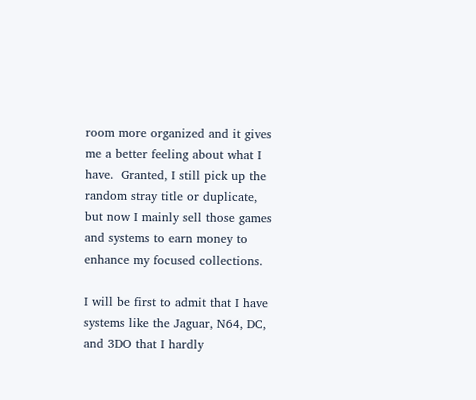room more organized and it gives me a better feeling about what I have.  Granted, I still pick up the random stray title or duplicate, but now I mainly sell those games and systems to earn money to enhance my focused collections.

I will be first to admit that I have systems like the Jaguar, N64, DC, and 3DO that I hardly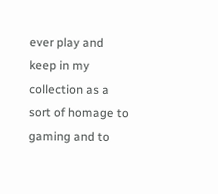ever play and keep in my collection as a sort of homage to gaming and to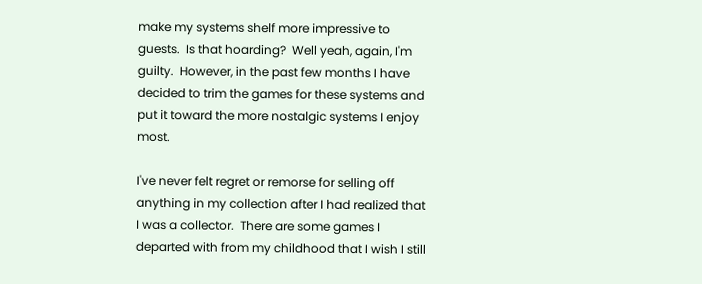make my systems shelf more impressive to guests.  Is that hoarding?  Well yeah, again, I'm guilty.  However, in the past few months I have decided to trim the games for these systems and put it toward the more nostalgic systems I enjoy most.

I've never felt regret or remorse for selling off anything in my collection after I had realized that I was a collector.  There are some games I departed with from my childhood that I wish I still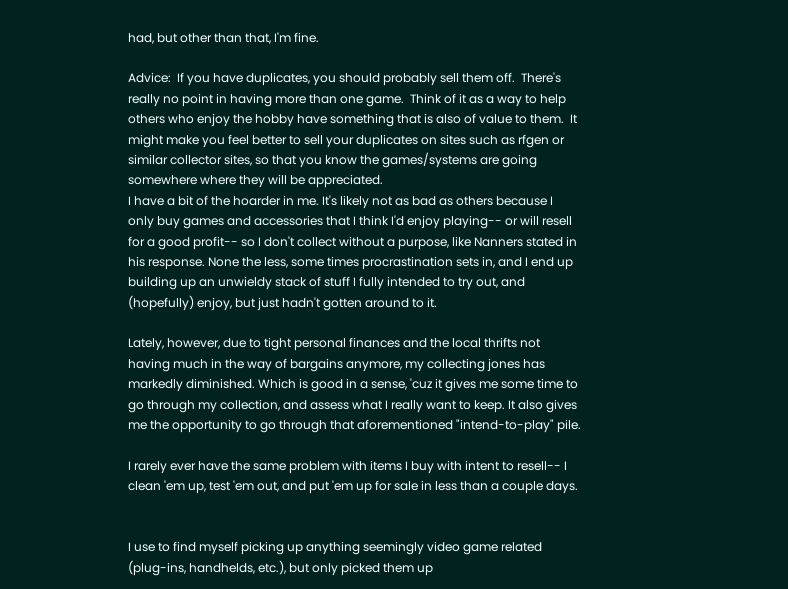had, but other than that, I'm fine.

Advice:  If you have duplicates, you should probably sell them off.  There's really no point in having more than one game.  Think of it as a way to help others who enjoy the hobby have something that is also of value to them.  It might make you feel better to sell your duplicates on sites such as rfgen or similar collector sites, so that you know the games/systems are going somewhere where they will be appreciated.
I have a bit of the hoarder in me. It's likely not as bad as others because I only buy games and accessories that I think I'd enjoy playing-- or will resell for a good profit-- so I don't collect without a purpose, like Nanners stated in his response. None the less, some times procrastination sets in, and I end up building up an unwieldy stack of stuff I fully intended to try out, and (hopefully) enjoy, but just hadn't gotten around to it.

Lately, however, due to tight personal finances and the local thrifts not having much in the way of bargains anymore, my collecting jones has markedly diminished. Which is good in a sense, 'cuz it gives me some time to go through my collection, and assess what I really want to keep. It also gives me the opportunity to go through that aforementioned "intend-to-play" pile.

I rarely ever have the same problem with items I buy with intent to resell-- I clean 'em up, test 'em out, and put 'em up for sale in less than a couple days.


I use to find myself picking up anything seemingly video game related (plug-ins, handhelds, etc.), but only picked them up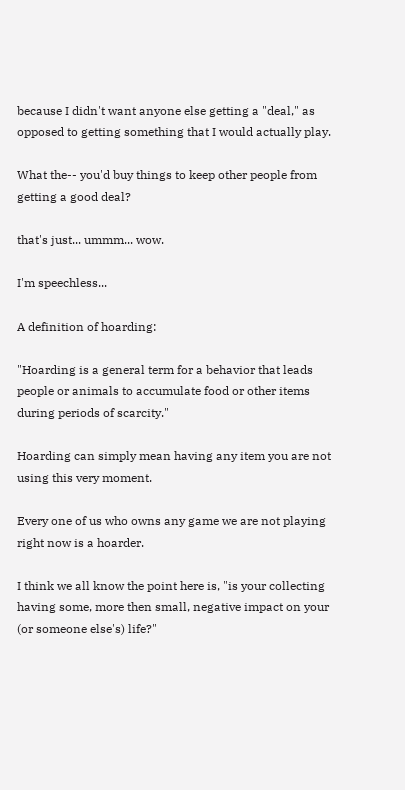because I didn't want anyone else getting a "deal," as opposed to getting something that I would actually play.

What the-- you'd buy things to keep other people from getting a good deal?

that's just... ummm... wow.

I'm speechless...

A definition of hoarding:

"Hoarding is a general term for a behavior that leads people or animals to accumulate food or other items during periods of scarcity."

Hoarding can simply mean having any item you are not using this very moment.

Every one of us who owns any game we are not playing right now is a hoarder.

I think we all know the point here is, "is your collecting having some, more then small, negative impact on your (or someone else's) life?"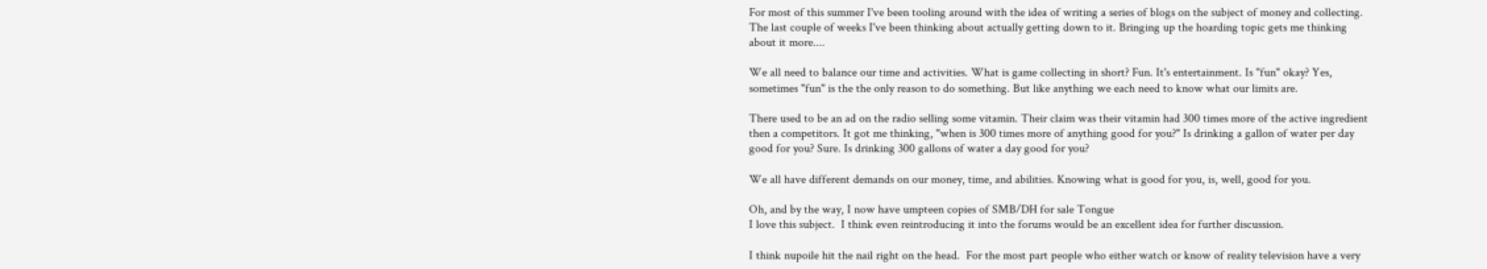For most of this summer I've been tooling around with the idea of writing a series of blogs on the subject of money and collecting. The last couple of weeks I've been thinking about actually getting down to it. Bringing up the hoarding topic gets me thinking about it more....

We all need to balance our time and activities. What is game collecting in short? Fun. It's entertainment. Is "fun" okay? Yes, sometimes "fun" is the the only reason to do something. But like anything we each need to know what our limits are.

There used to be an ad on the radio selling some vitamin. Their claim was their vitamin had 300 times more of the active ingredient then a competitors. It got me thinking, "when is 300 times more of anything good for you?" Is drinking a gallon of water per day good for you? Sure. Is drinking 300 gallons of water a day good for you?

We all have different demands on our money, time, and abilities. Knowing what is good for you, is, well, good for you.

Oh, and by the way, I now have umpteen copies of SMB/DH for sale Tongue
I love this subject.  I think even reintroducing it into the forums would be an excellent idea for further discussion.

I think nupoile hit the nail right on the head.  For the most part people who either watch or know of reality television have a very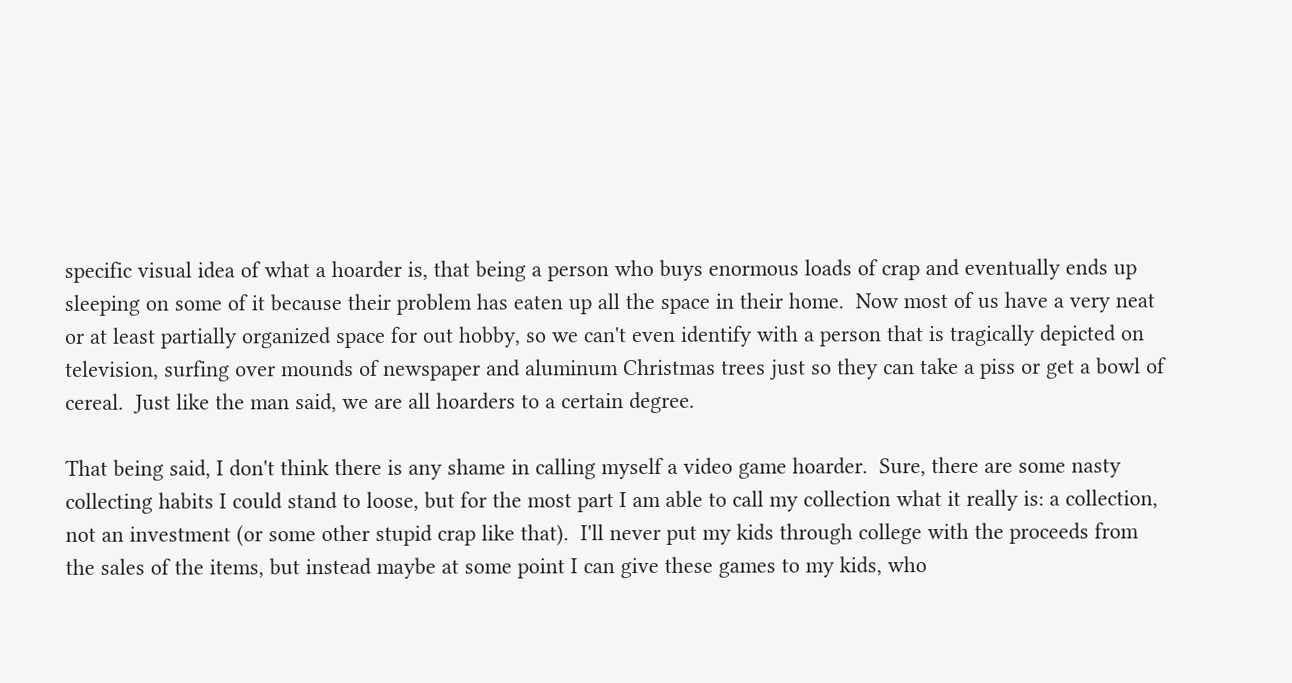specific visual idea of what a hoarder is, that being a person who buys enormous loads of crap and eventually ends up sleeping on some of it because their problem has eaten up all the space in their home.  Now most of us have a very neat or at least partially organized space for out hobby, so we can't even identify with a person that is tragically depicted on television, surfing over mounds of newspaper and aluminum Christmas trees just so they can take a piss or get a bowl of cereal.  Just like the man said, we are all hoarders to a certain degree.

That being said, I don't think there is any shame in calling myself a video game hoarder.  Sure, there are some nasty collecting habits I could stand to loose, but for the most part I am able to call my collection what it really is: a collection, not an investment (or some other stupid crap like that).  I'll never put my kids through college with the proceeds from the sales of the items, but instead maybe at some point I can give these games to my kids, who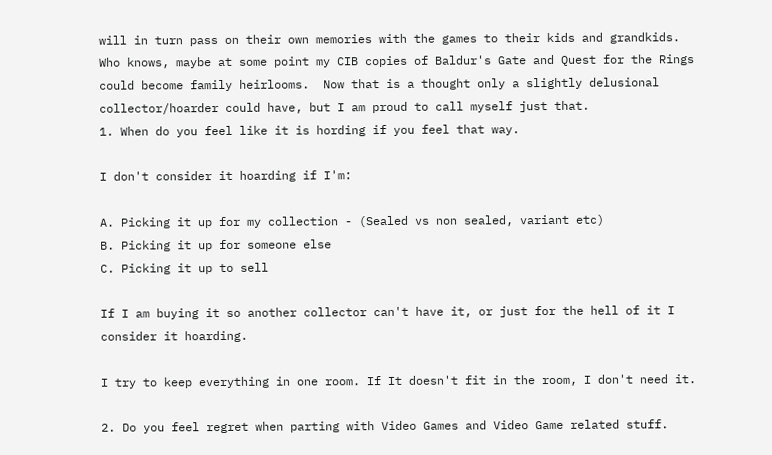will in turn pass on their own memories with the games to their kids and grandkids.  Who knows, maybe at some point my CIB copies of Baldur's Gate and Quest for the Rings could become family heirlooms.  Now that is a thought only a slightly delusional collector/hoarder could have, but I am proud to call myself just that.
1. When do you feel like it is hording if you feel that way.

I don't consider it hoarding if I'm:

A. Picking it up for my collection - (Sealed vs non sealed, variant etc)
B. Picking it up for someone else
C. Picking it up to sell

If I am buying it so another collector can't have it, or just for the hell of it I consider it hoarding.

I try to keep everything in one room. If It doesn't fit in the room, I don't need it.

2. Do you feel regret when parting with Video Games and Video Game related stuff.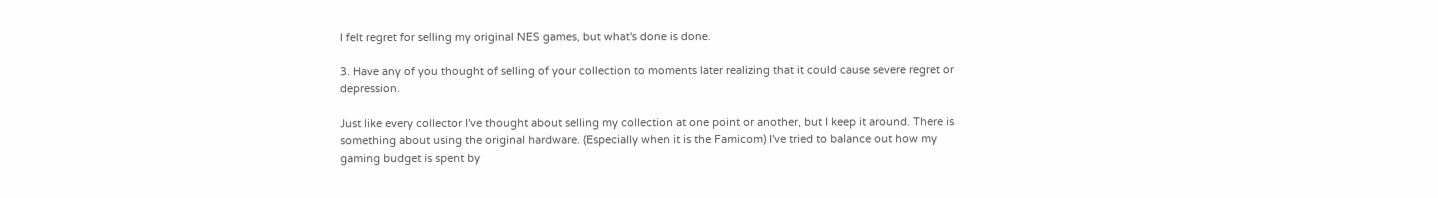I felt regret for selling my original NES games, but what's done is done.

3. Have any of you thought of selling of your collection to moments later realizing that it could cause severe regret or depression.

Just like every collector I've thought about selling my collection at one point or another, but I keep it around. There is something about using the original hardware. (Especially when it is the Famicom) I've tried to balance out how my gaming budget is spent by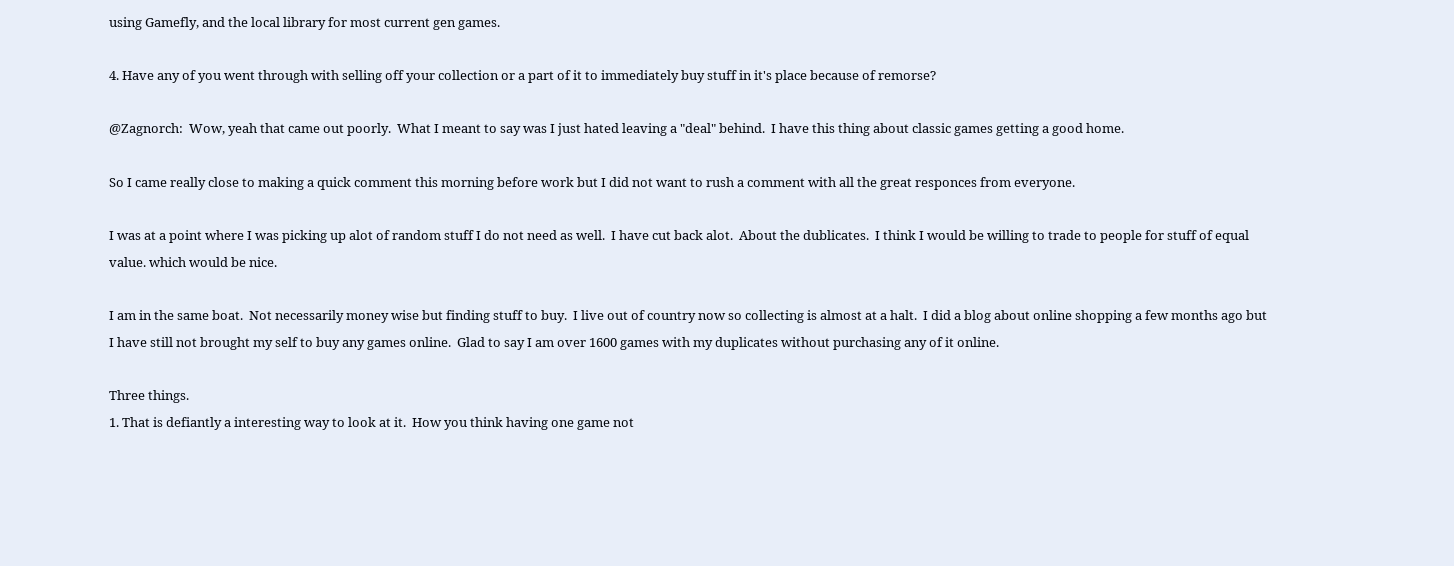using Gamefly, and the local library for most current gen games.

4. Have any of you went through with selling off your collection or a part of it to immediately buy stuff in it's place because of remorse?

@Zagnorch:  Wow, yeah that came out poorly.  What I meant to say was I just hated leaving a "deal" behind.  I have this thing about classic games getting a good home.

So I came really close to making a quick comment this morning before work but I did not want to rush a comment with all the great responces from everyone.

I was at a point where I was picking up alot of random stuff I do not need as well.  I have cut back alot.  About the dublicates.  I think I would be willing to trade to people for stuff of equal value. which would be nice.

I am in the same boat.  Not necessarily money wise but finding stuff to buy.  I live out of country now so collecting is almost at a halt.  I did a blog about online shopping a few months ago but I have still not brought my self to buy any games online.  Glad to say I am over 1600 games with my duplicates without purchasing any of it online.

Three things.
1. That is defiantly a interesting way to look at it.  How you think having one game not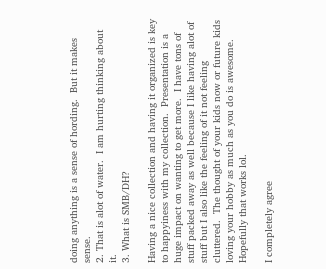doing anything is a sense of hording.  But it makes sense.
2. That is alot of water.  I am hurting thinking about it.
3. What is SMB/DH?

Having a nice collection and having it organized is key to happyiness with my collection.  Presentation is a huge impact on wanting to get more.  I have tons of stuff packed away as well because I like having alot of stuff but I also like the feeling of it not feeling cluttered.  The thought of your kids now or future kids loving your hobby as much as you do is awesome.  Hopefully that works lol.

I completely agree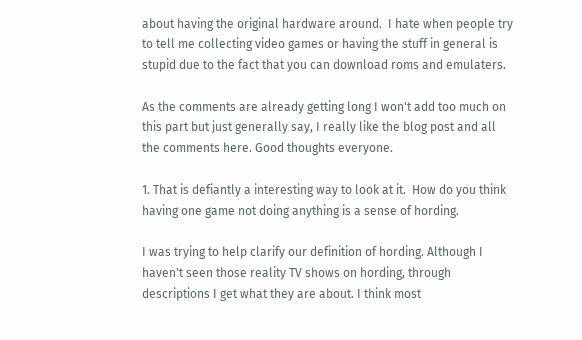about having the original hardware around.  I hate when people try to tell me collecting video games or having the stuff in general is stupid due to the fact that you can download roms and emulaters.

As the comments are already getting long I won't add too much on this part but just generally say, I really like the blog post and all the comments here. Good thoughts everyone.

1. That is defiantly a interesting way to look at it.  How do you think having one game not doing anything is a sense of hording.

I was trying to help clarify our definition of hording. Although I haven't seen those reality TV shows on hording, through descriptions I get what they are about. I think most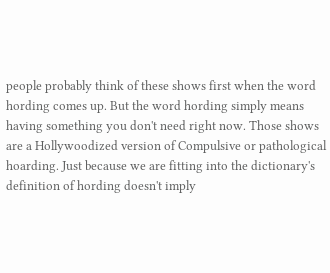people probably think of these shows first when the word hording comes up. But the word hording simply means having something you don't need right now. Those shows are a Hollywoodized version of Compulsive or pathological hoarding. Just because we are fitting into the dictionary's definition of hording doesn't imply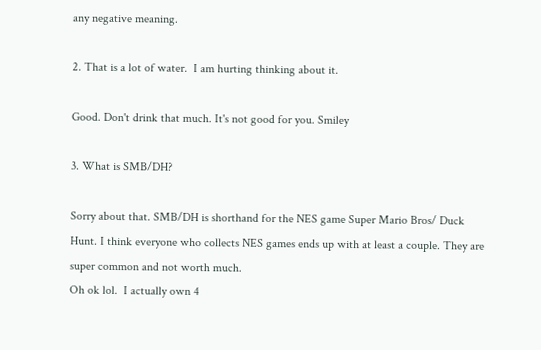any negative meaning.

2. That is a lot of water.  I am hurting thinking about it.

Good. Don't drink that much. It's not good for you. Smiley

3. What is SMB/DH?

Sorry about that. SMB/DH is shorthand for the NES game Super Mario Bros/ Duck Hunt. I think everyone who collects NES games ends up with at least a couple. They are super common and not worth much.
Oh ok lol.  I actually own 4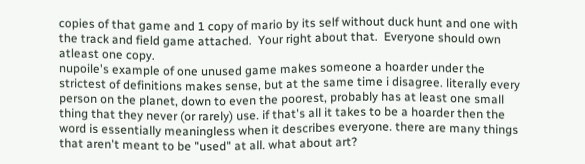copies of that game and 1 copy of mario by its self without duck hunt and one with the track and field game attached.  Your right about that.  Everyone should own atleast one copy.
nupoile's example of one unused game makes someone a hoarder under the strictest of definitions makes sense, but at the same time i disagree. literally every person on the planet, down to even the poorest, probably has at least one small thing that they never (or rarely) use. if that's all it takes to be a hoarder then the word is essentially meaningless when it describes everyone. there are many things that aren't meant to be "used" at all. what about art?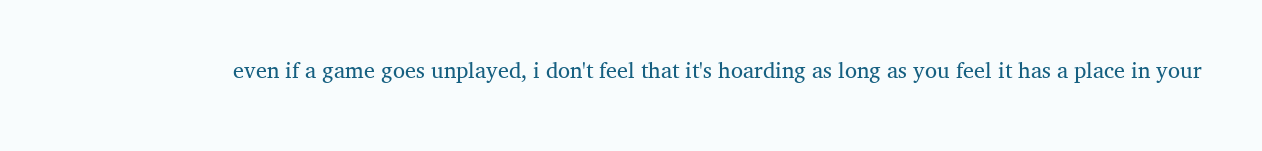even if a game goes unplayed, i don't feel that it's hoarding as long as you feel it has a place in your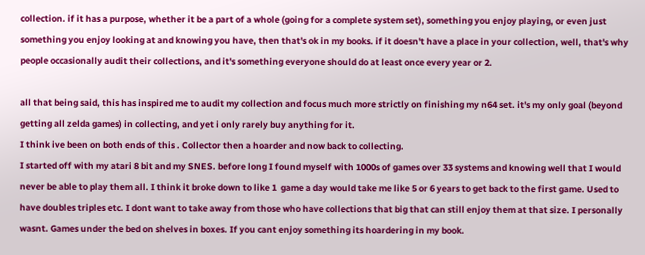collection. if it has a purpose, whether it be a part of a whole (going for a complete system set), something you enjoy playing, or even just something you enjoy looking at and knowing you have, then that's ok in my books. if it doesn't have a place in your collection, well, that's why people occasionally audit their collections, and it's something everyone should do at least once every year or 2.

all that being said, this has inspired me to audit my collection and focus much more strictly on finishing my n64 set. it's my only goal (beyond getting all zelda games) in collecting, and yet i only rarely buy anything for it.
I think ive been on both ends of this . Collector then a hoarder and now back to collecting.
I started off with my atari 8 bit and my SNES. before long I found myself with 1000s of games over 33 systems and knowing well that I would never be able to play them all. I think it broke down to like 1  game a day would take me like 5 or 6 years to get back to the first game. Used to have doubles triples etc. I dont want to take away from those who have collections that big that can still enjoy them at that size. I personally wasnt. Games under the bed on shelves in boxes. If you cant enjoy something its hoardering in my book.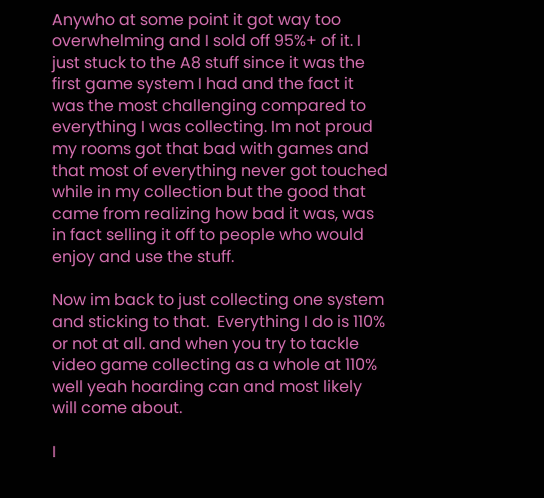Anywho at some point it got way too overwhelming and I sold off 95%+ of it. I just stuck to the A8 stuff since it was the first game system I had and the fact it was the most challenging compared to everything I was collecting. Im not proud my rooms got that bad with games and that most of everything never got touched while in my collection but the good that came from realizing how bad it was, was in fact selling it off to people who would enjoy and use the stuff.

Now im back to just collecting one system and sticking to that.  Everything I do is 110% or not at all. and when you try to tackle video game collecting as a whole at 110% well yeah hoarding can and most likely will come about.

I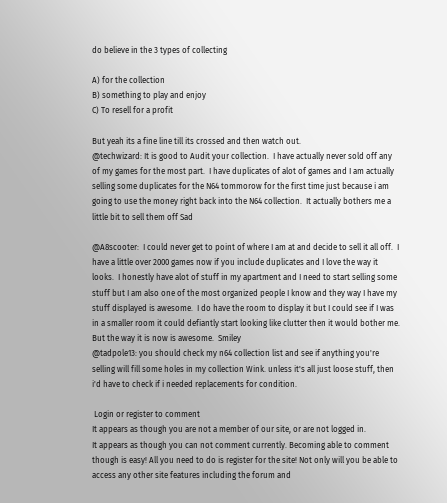do believe in the 3 types of collecting

A) for the collection
B) something to play and enjoy
C) To resell for a profit

But yeah its a fine line till its crossed and then watch out.
@techwizard: It is good to Audit your collection.  I have actually never sold off any of my games for the most part.  I have duplicates of alot of games and I am actually selling some duplicates for the N64 tommorow for the first time just because i am going to use the money right back into the N64 collection.  It actually bothers me a little bit to sell them off Sad

@A8scooter:  I could never get to point of where I am at and decide to sell it all off.  I have a little over 2000 games now if you include duplicates and I love the way it looks.  I honestly have alot of stuff in my apartment and I need to start selling some stuff but I am also one of the most organized people I know and they way I have my stuff displayed is awesome.  I do have the room to display it but I could see if I was in a smaller room it could defiantly start looking like clutter then it would bother me.  But the way it is now is awesome.  Smiley
@tadpole13: you should check my n64 collection list and see if anything you're selling will fill some holes in my collection Wink. unless it's all just loose stuff, then i'd have to check if i needed replacements for condition.

 Login or register to comment
It appears as though you are not a member of our site, or are not logged in.
It appears as though you can not comment currently. Becoming able to comment though is easy! All you need to do is register for the site! Not only will you be able to access any other site features including the forum and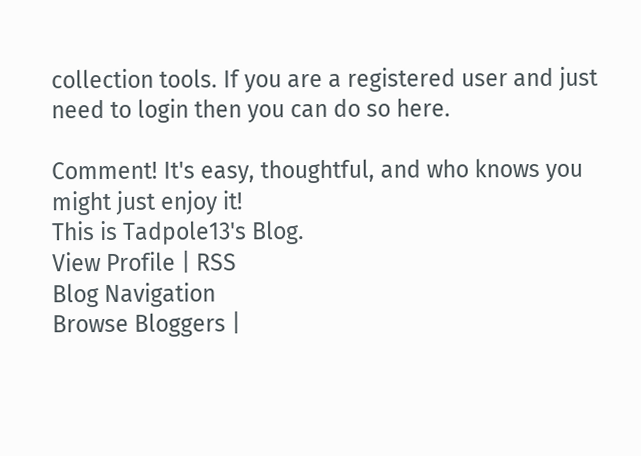collection tools. If you are a registered user and just need to login then you can do so here.

Comment! It's easy, thoughtful, and who knows you might just enjoy it!
This is Tadpole13's Blog.
View Profile | RSS
Blog Navigation
Browse Bloggers |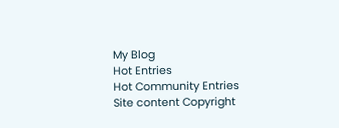My Blog
Hot Entries
Hot Community Entries
Site content Copyright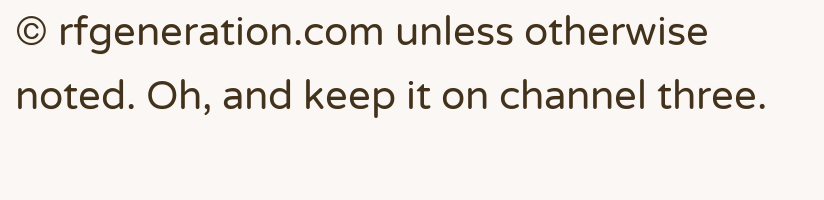© rfgeneration.com unless otherwise noted. Oh, and keep it on channel three.